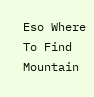Eso Where To Find Mountain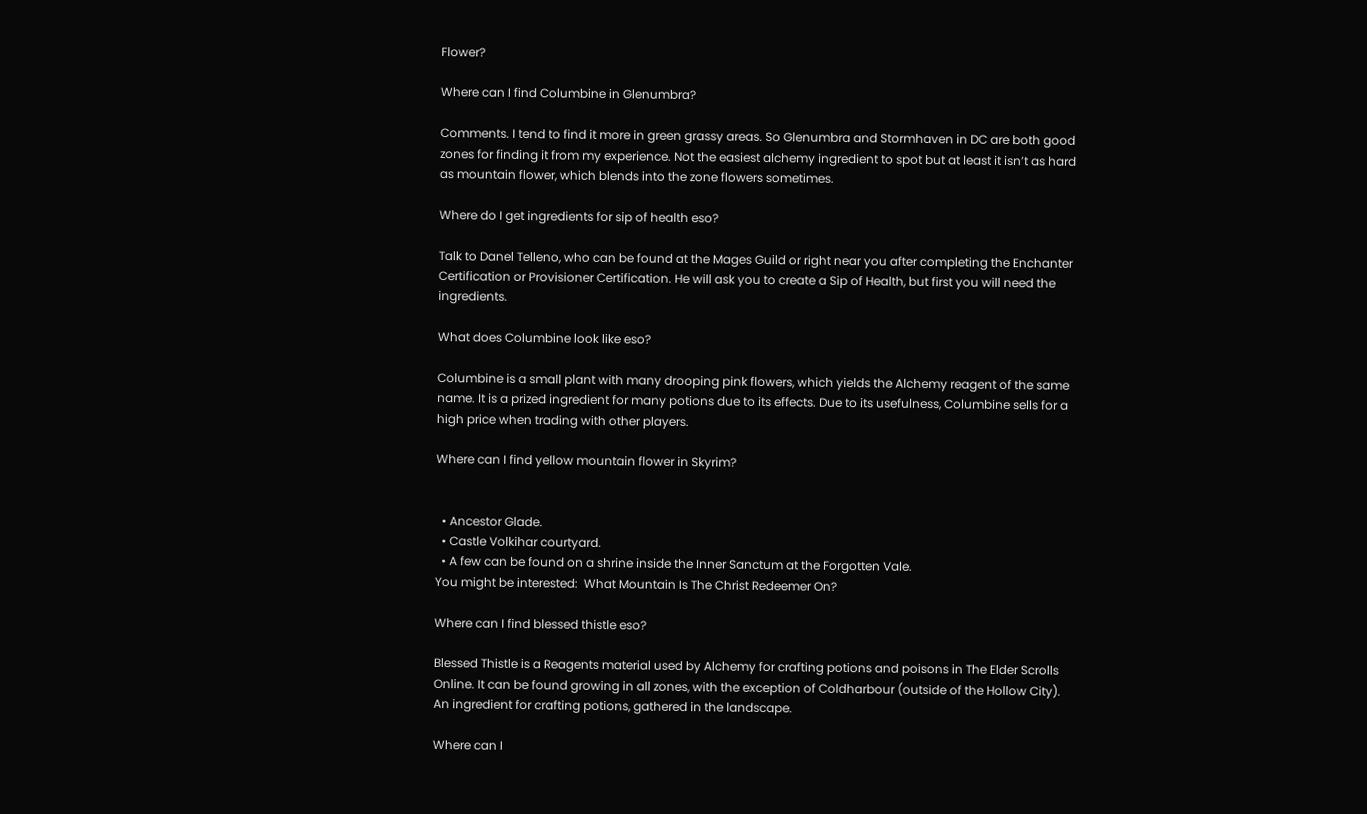Flower?

Where can I find Columbine in Glenumbra?

Comments. I tend to find it more in green grassy areas. So Glenumbra and Stormhaven in DC are both good zones for finding it from my experience. Not the easiest alchemy ingredient to spot but at least it isn’t as hard as mountain flower, which blends into the zone flowers sometimes.

Where do I get ingredients for sip of health eso?

Talk to Danel Telleno, who can be found at the Mages Guild or right near you after completing the Enchanter Certification or Provisioner Certification. He will ask you to create a Sip of Health, but first you will need the ingredients.

What does Columbine look like eso?

Columbine is a small plant with many drooping pink flowers, which yields the Alchemy reagent of the same name. It is a prized ingredient for many potions due to its effects. Due to its usefulness, Columbine sells for a high price when trading with other players.

Where can I find yellow mountain flower in Skyrim?


  • Ancestor Glade.
  • Castle Volkihar courtyard.
  • A few can be found on a shrine inside the Inner Sanctum at the Forgotten Vale.
You might be interested:  What Mountain Is The Christ Redeemer On?

Where can I find blessed thistle eso?

Blessed Thistle is a Reagents material used by Alchemy for crafting potions and poisons in The Elder Scrolls Online. It can be found growing in all zones, with the exception of Coldharbour (outside of the Hollow City). An ingredient for crafting potions, gathered in the landscape.

Where can I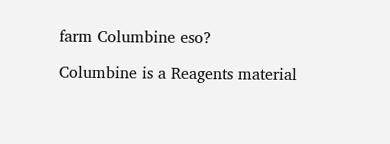farm Columbine eso?

Columbine is a Reagents material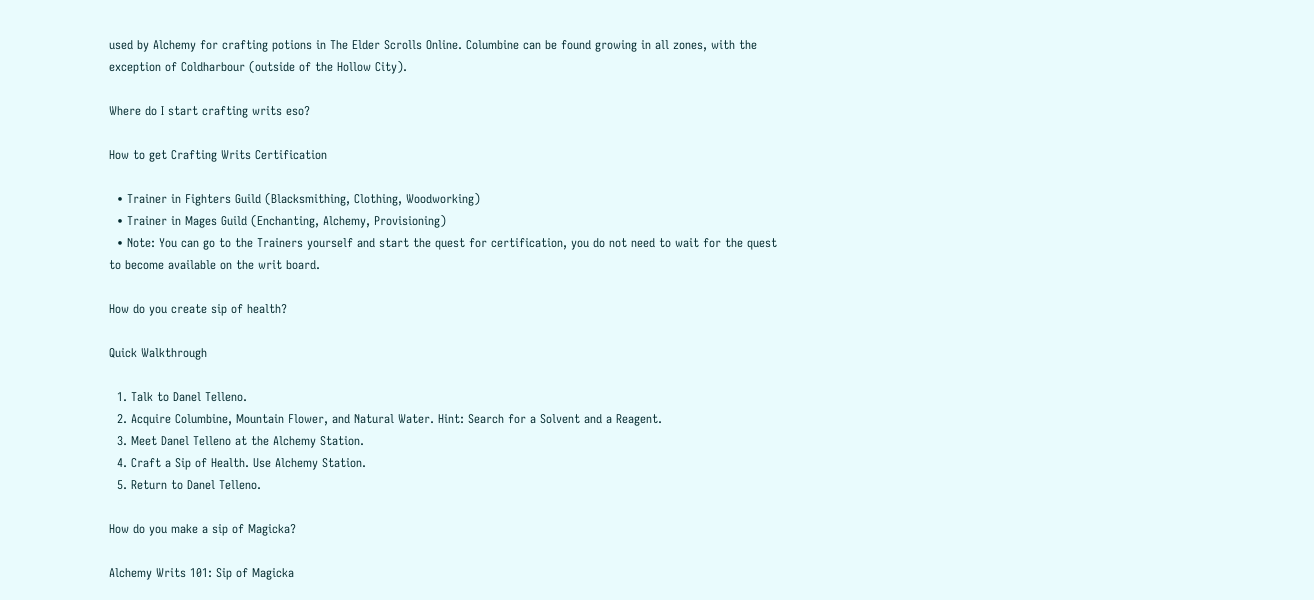used by Alchemy for crafting potions in The Elder Scrolls Online. Columbine can be found growing in all zones, with the exception of Coldharbour (outside of the Hollow City).

Where do I start crafting writs eso?

How to get Crafting Writs Certification

  • Trainer in Fighters Guild (Blacksmithing, Clothing, Woodworking)
  • Trainer in Mages Guild (Enchanting, Alchemy, Provisioning)
  • Note: You can go to the Trainers yourself and start the quest for certification, you do not need to wait for the quest to become available on the writ board.

How do you create sip of health?

Quick Walkthrough

  1. Talk to Danel Telleno.
  2. Acquire Columbine, Mountain Flower, and Natural Water. Hint: Search for a Solvent and a Reagent.
  3. Meet Danel Telleno at the Alchemy Station.
  4. Craft a Sip of Health. Use Alchemy Station.
  5. Return to Danel Telleno.

How do you make a sip of Magicka?

Alchemy Writs 101: Sip of Magicka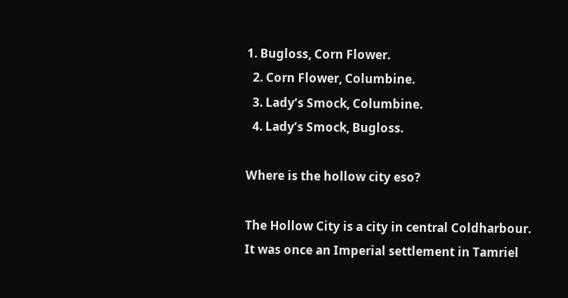1. Bugloss, Corn Flower.
  2. Corn Flower, Columbine.
  3. Lady’s Smock, Columbine.
  4. Lady’s Smock, Bugloss.

Where is the hollow city eso?

The Hollow City is a city in central Coldharbour. It was once an Imperial settlement in Tamriel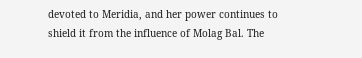devoted to Meridia, and her power continues to shield it from the influence of Molag Bal. The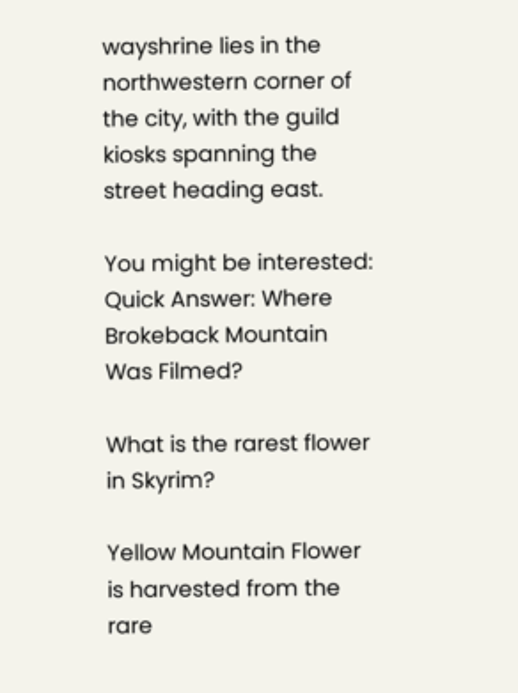wayshrine lies in the northwestern corner of the city, with the guild kiosks spanning the street heading east.

You might be interested:  Quick Answer: Where Brokeback Mountain Was Filmed?

What is the rarest flower in Skyrim?

Yellow Mountain Flower is harvested from the rare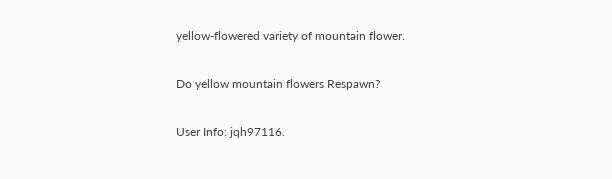yellow-flowered variety of mountain flower.

Do yellow mountain flowers Respawn?

User Info: jqh97116.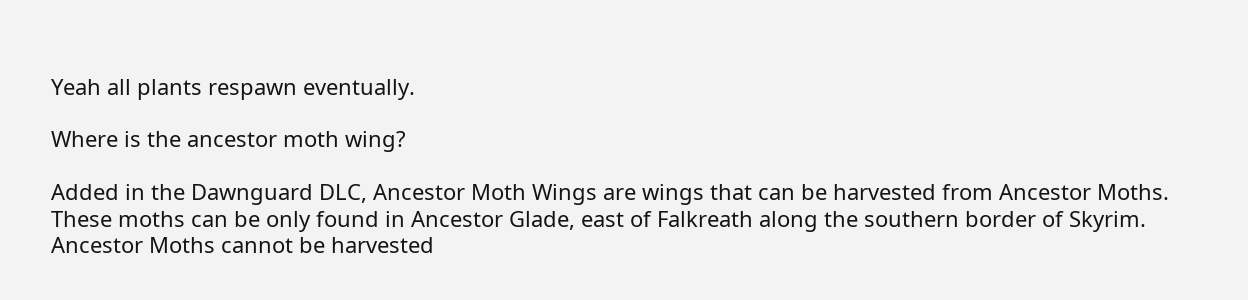Yeah all plants respawn eventually.

Where is the ancestor moth wing?

Added in the Dawnguard DLC, Ancestor Moth Wings are wings that can be harvested from Ancestor Moths. These moths can be only found in Ancestor Glade, east of Falkreath along the southern border of Skyrim. Ancestor Moths cannot be harvested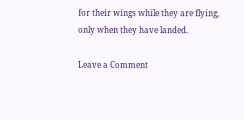for their wings while they are flying, only when they have landed.

Leave a Comment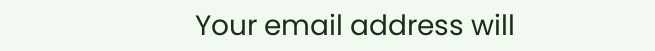Your email address will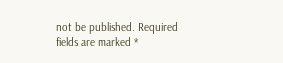not be published. Required fields are marked *